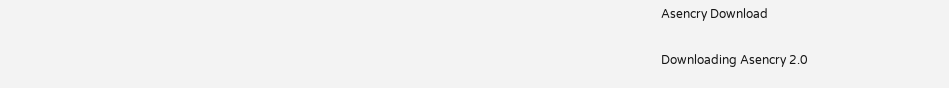Asencry Download

Downloading Asencry 2.0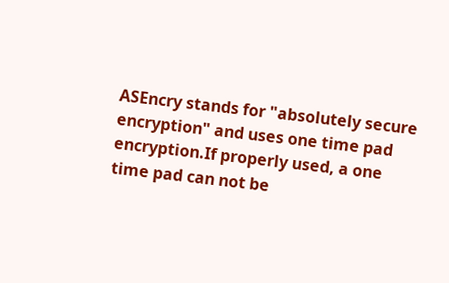ASEncry stands for "absolutely secure encryption" and uses one time pad encryption.If properly used, a one time pad can not be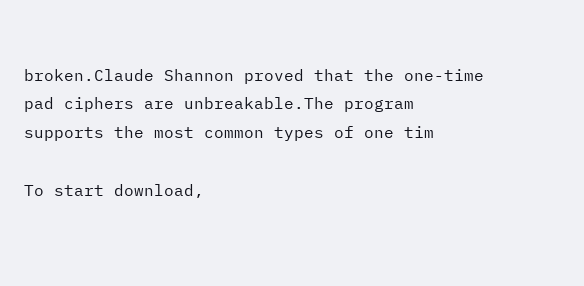broken.Claude Shannon proved that the one-time pad ciphers are unbreakable.The program supports the most common types of one tim

To start download,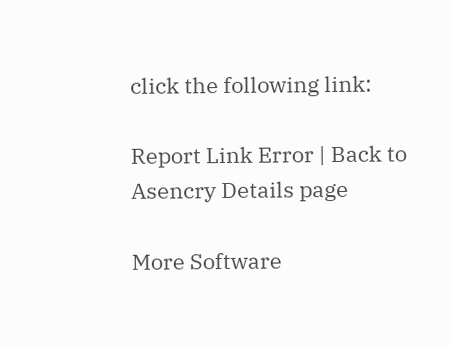click the following link:

Report Link Error | Back to Asencry Details page

More Software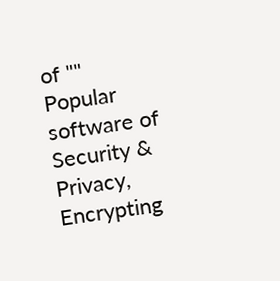of ""
Popular software of Security & Privacy, Encrypting